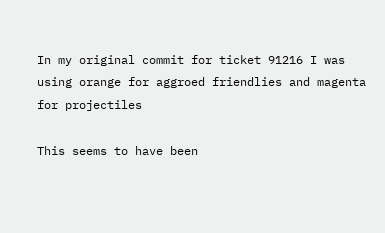In my original commit for ticket 91216 I was using orange for aggroed friendlies and magenta for projectiles

This seems to have been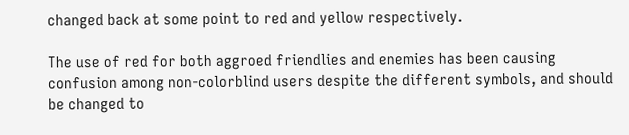changed back at some point to red and yellow respectively.

The use of red for both aggroed friendlies and enemies has been causing confusion among non-colorblind users despite the different symbols, and should be changed to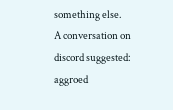something else.
A conversation on discord suggested:
aggroed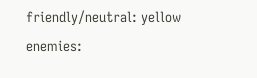friendly/neutral: yellow
enemies: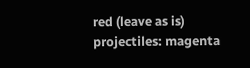red (leave as is)
projectiles: magenta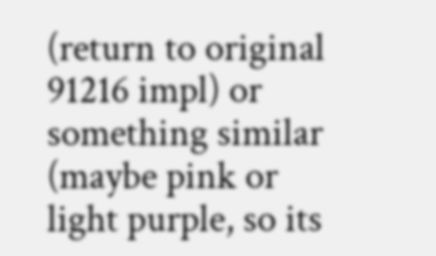(return to original 91216 impl) or something similar (maybe pink or light purple, so its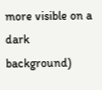more visible on a dark background)